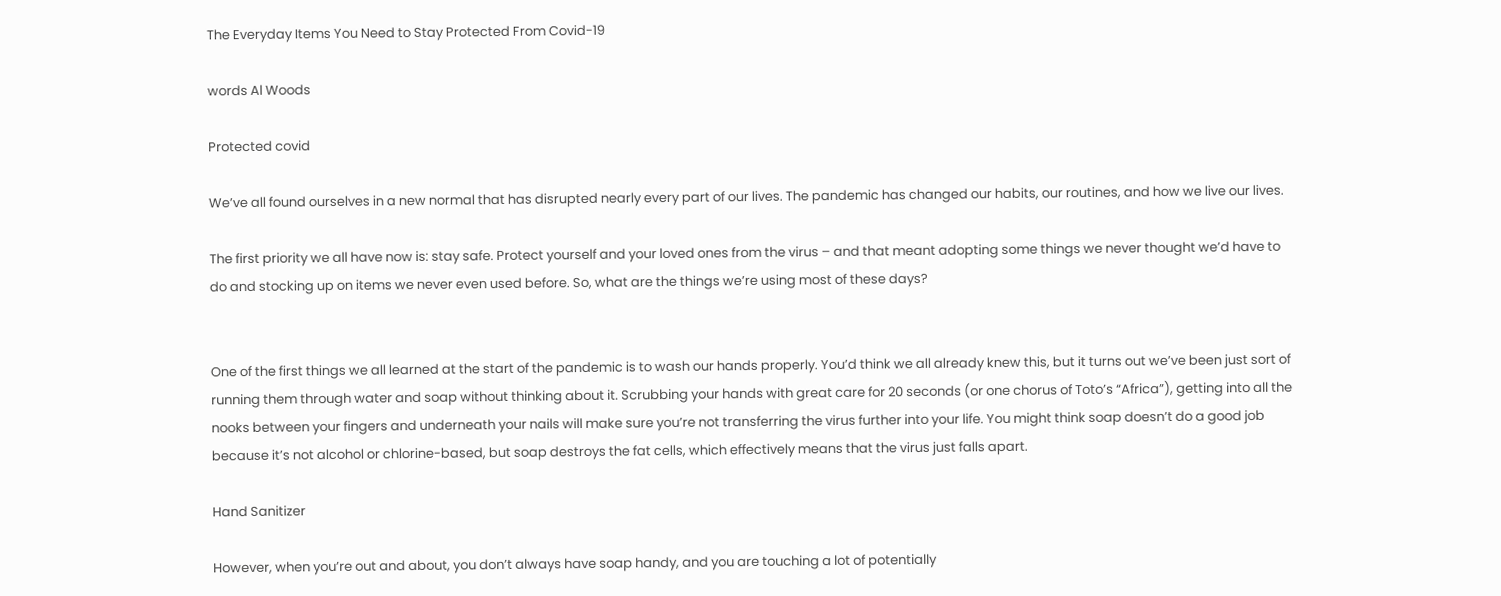The Everyday Items You Need to Stay Protected From Covid-19

words Al Woods

Protected covid

We’ve all found ourselves in a new normal that has disrupted nearly every part of our lives. The pandemic has changed our habits, our routines, and how we live our lives.

The first priority we all have now is: stay safe. Protect yourself and your loved ones from the virus – and that meant adopting some things we never thought we’d have to do and stocking up on items we never even used before. So, what are the things we’re using most of these days?


One of the first things we all learned at the start of the pandemic is to wash our hands properly. You’d think we all already knew this, but it turns out we’ve been just sort of running them through water and soap without thinking about it. Scrubbing your hands with great care for 20 seconds (or one chorus of Toto’s “Africa”), getting into all the nooks between your fingers and underneath your nails will make sure you’re not transferring the virus further into your life. You might think soap doesn’t do a good job because it’s not alcohol or chlorine-based, but soap destroys the fat cells, which effectively means that the virus just falls apart.

Hand Sanitizer

However, when you’re out and about, you don’t always have soap handy, and you are touching a lot of potentially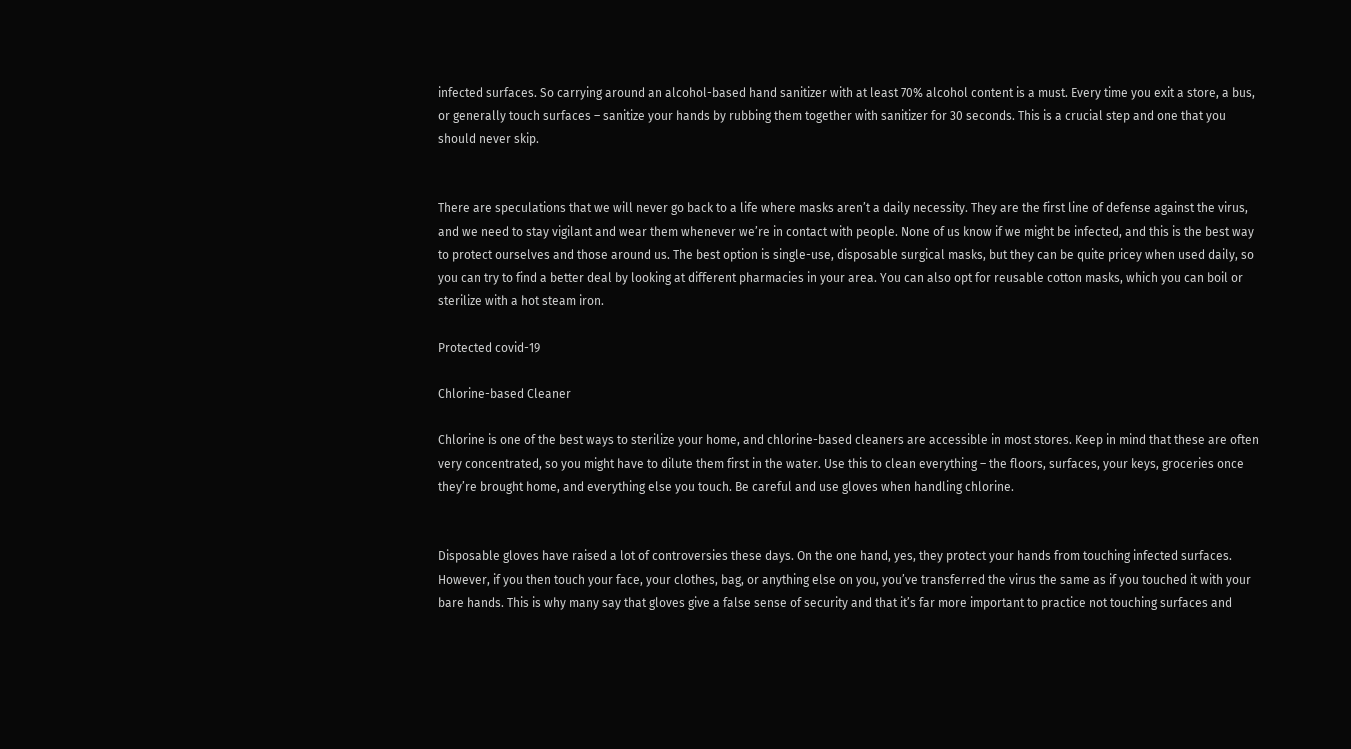infected surfaces. So carrying around an alcohol-based hand sanitizer with at least 70% alcohol content is a must. Every time you exit a store, a bus, or generally touch surfaces – sanitize your hands by rubbing them together with sanitizer for 30 seconds. This is a crucial step and one that you should never skip.


There are speculations that we will never go back to a life where masks aren’t a daily necessity. They are the first line of defense against the virus, and we need to stay vigilant and wear them whenever we’re in contact with people. None of us know if we might be infected, and this is the best way to protect ourselves and those around us. The best option is single-use, disposable surgical masks, but they can be quite pricey when used daily, so you can try to find a better deal by looking at different pharmacies in your area. You can also opt for reusable cotton masks, which you can boil or sterilize with a hot steam iron.

Protected covid-19

Chlorine-based Cleaner

Chlorine is one of the best ways to sterilize your home, and chlorine-based cleaners are accessible in most stores. Keep in mind that these are often very concentrated, so you might have to dilute them first in the water. Use this to clean everything – the floors, surfaces, your keys, groceries once they’re brought home, and everything else you touch. Be careful and use gloves when handling chlorine.


Disposable gloves have raised a lot of controversies these days. On the one hand, yes, they protect your hands from touching infected surfaces. However, if you then touch your face, your clothes, bag, or anything else on you, you’ve transferred the virus the same as if you touched it with your bare hands. This is why many say that gloves give a false sense of security and that it’s far more important to practice not touching surfaces and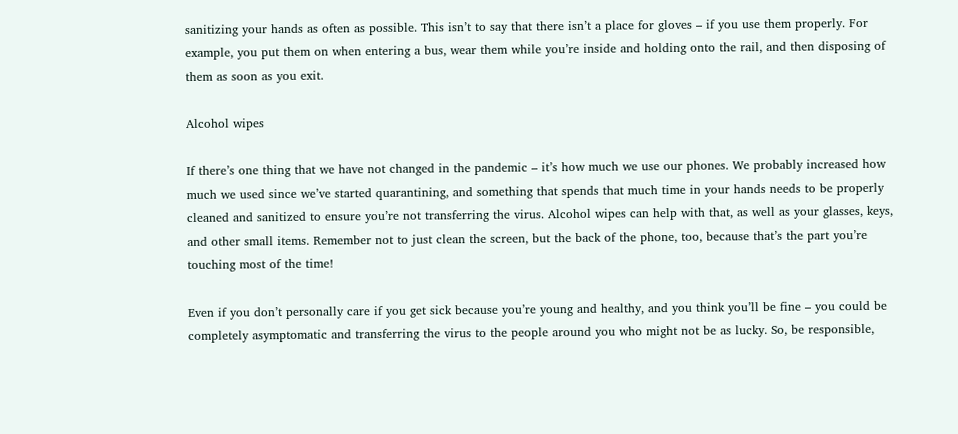sanitizing your hands as often as possible. This isn’t to say that there isn’t a place for gloves – if you use them properly. For example, you put them on when entering a bus, wear them while you’re inside and holding onto the rail, and then disposing of them as soon as you exit.

Alcohol wipes

If there’s one thing that we have not changed in the pandemic – it’s how much we use our phones. We probably increased how much we used since we’ve started quarantining, and something that spends that much time in your hands needs to be properly cleaned and sanitized to ensure you’re not transferring the virus. Alcohol wipes can help with that, as well as your glasses, keys, and other small items. Remember not to just clean the screen, but the back of the phone, too, because that’s the part you’re touching most of the time!

Even if you don’t personally care if you get sick because you’re young and healthy, and you think you’ll be fine – you could be completely asymptomatic and transferring the virus to the people around you who might not be as lucky. So, be responsible,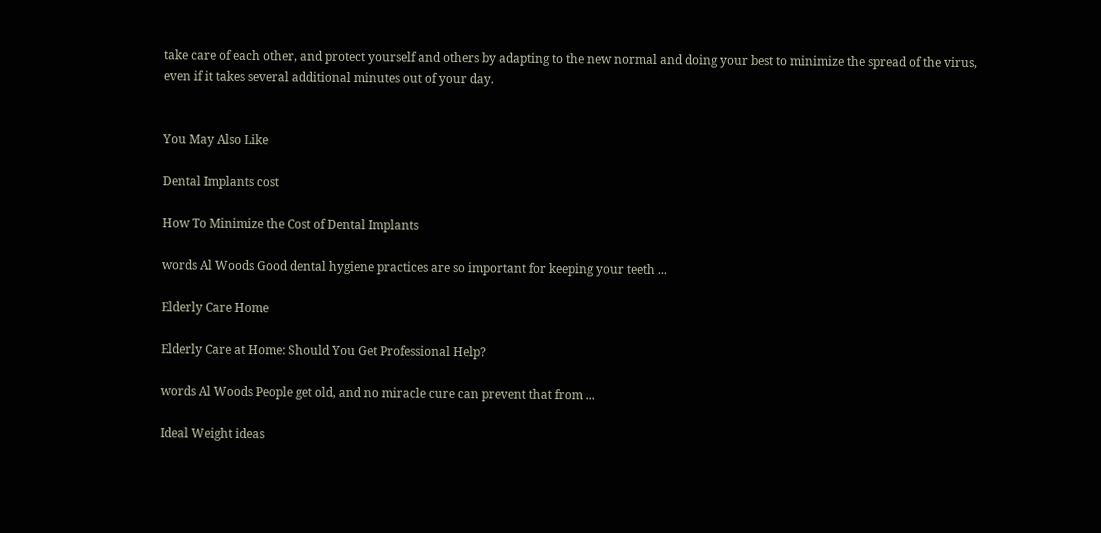take care of each other, and protect yourself and others by adapting to the new normal and doing your best to minimize the spread of the virus, even if it takes several additional minutes out of your day.


You May Also Like

Dental Implants cost

How To Minimize the Cost of Dental Implants

words Al Woods Good dental hygiene practices are so important for keeping your teeth ...

Elderly Care Home

Elderly Care at Home: Should You Get Professional Help?

words Al Woods People get old, and no miracle cure can prevent that from ...

Ideal Weight ideas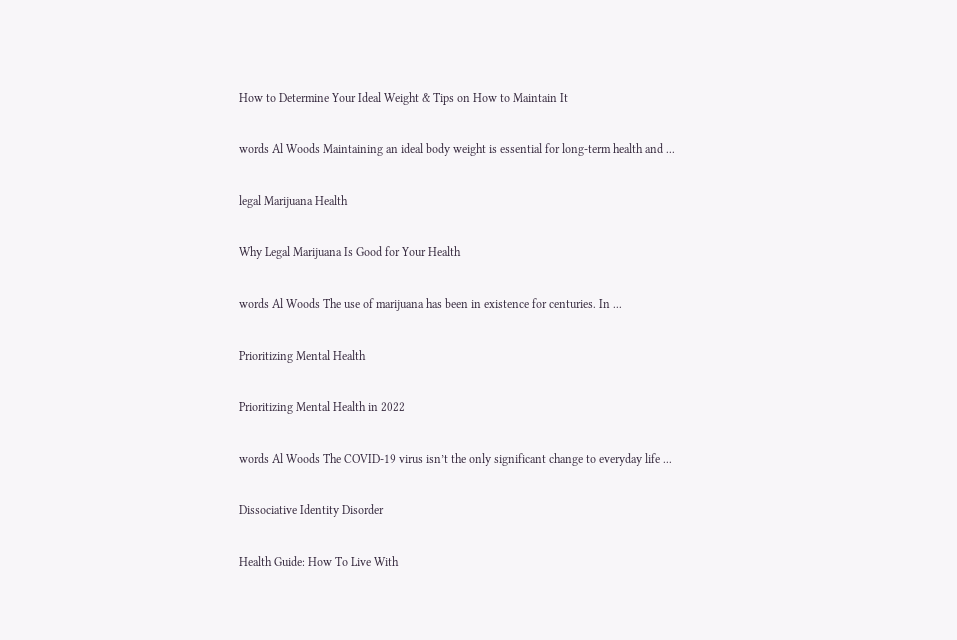How to Determine Your Ideal Weight & Tips on How to Maintain It

words Al Woods Maintaining an ideal body weight is essential for long-term health and ...

legal Marijuana Health

Why Legal Marijuana Is Good for Your Health

words Al Woods The use of marijuana has been in existence for centuries. In ...

Prioritizing Mental Health

Prioritizing Mental Health in 2022

words Al Woods The COVID-19 virus isn’t the only significant change to everyday life ...

Dissociative Identity Disorder

Health Guide: How To Live With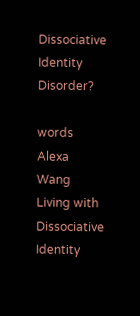Dissociative Identity Disorder?

words Alexa Wang Living with Dissociative Identity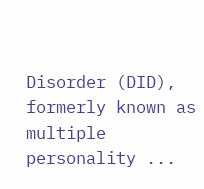Disorder (DID), formerly known as multiple personality ...